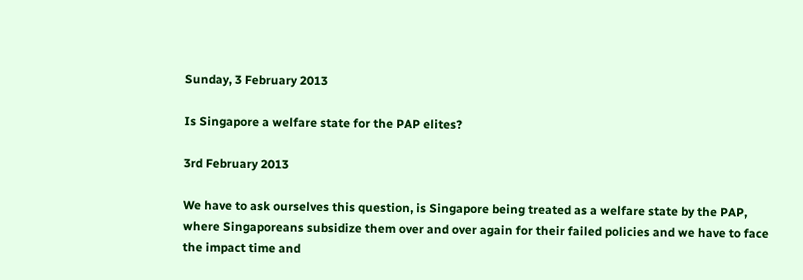Sunday, 3 February 2013

Is Singapore a welfare state for the PAP elites?

3rd February 2013

We have to ask ourselves this question, is Singapore being treated as a welfare state by the PAP, where Singaporeans subsidize them over and over again for their failed policies and we have to face the impact time and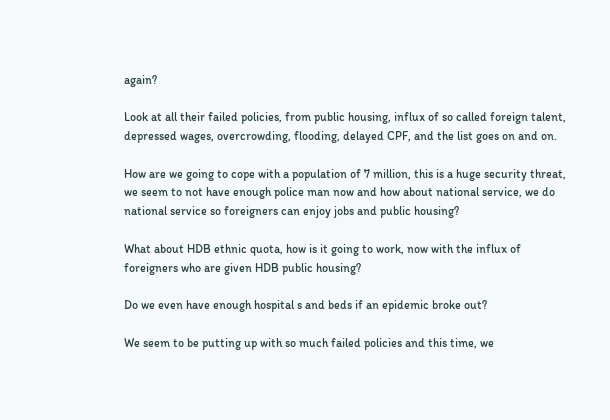again?

Look at all their failed policies, from public housing, influx of so called foreign talent, depressed wages, overcrowding, flooding, delayed CPF, and the list goes on and on.

How are we going to cope with a population of 7 million, this is a huge security threat, we seem to not have enough police man now and how about national service, we do national service so foreigners can enjoy jobs and public housing?

What about HDB ethnic quota, how is it going to work, now with the influx of foreigners who are given HDB public housing?

Do we even have enough hospital s and beds if an epidemic broke out?

We seem to be putting up with so much failed policies and this time, we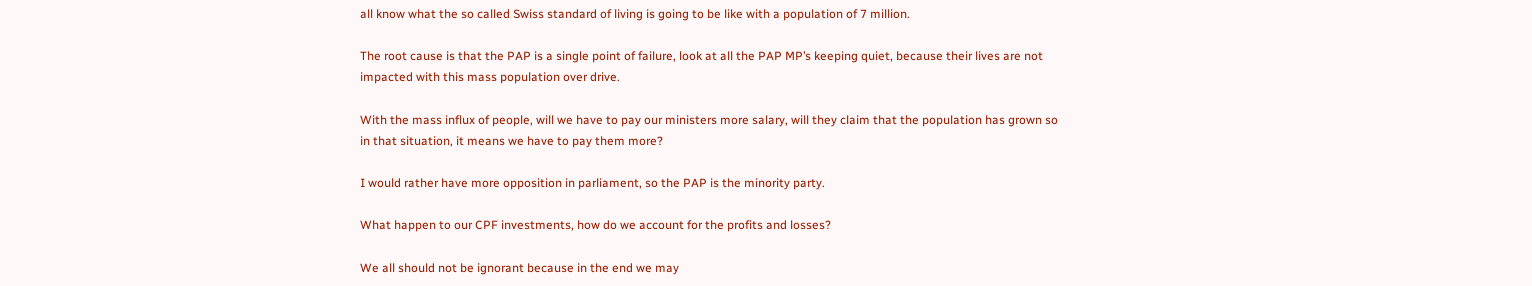all know what the so called Swiss standard of living is going to be like with a population of 7 million.

The root cause is that the PAP is a single point of failure, look at all the PAP MP’s keeping quiet, because their lives are not impacted with this mass population over drive.

With the mass influx of people, will we have to pay our ministers more salary, will they claim that the population has grown so in that situation, it means we have to pay them more?

I would rather have more opposition in parliament, so the PAP is the minority party.

What happen to our CPF investments, how do we account for the profits and losses?

We all should not be ignorant because in the end we may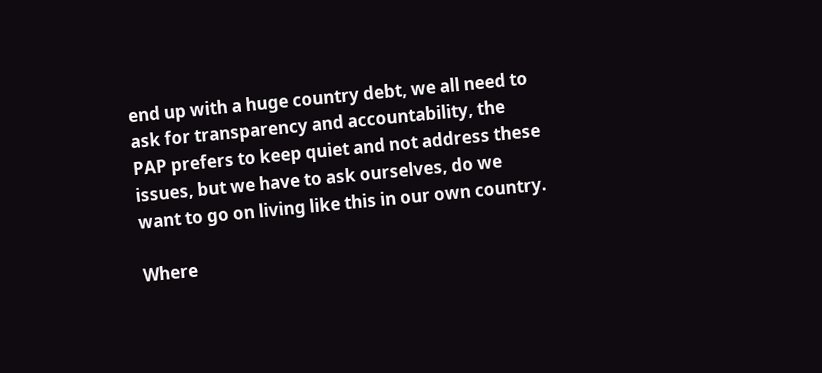end up with a huge country debt, we all need to ask for transparency and accountability, the PAP prefers to keep quiet and not address these issues, but we have to ask ourselves, do we want to go on living like this in our own country.

Where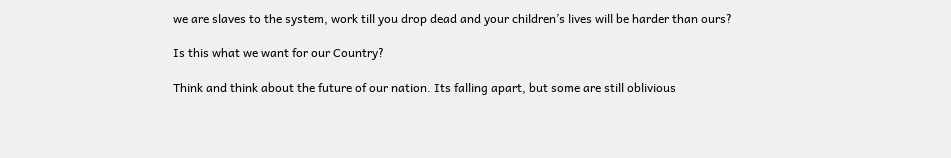we are slaves to the system, work till you drop dead and your children’s lives will be harder than ours?

Is this what we want for our Country?

Think and think about the future of our nation. Its falling apart, but some are still oblivious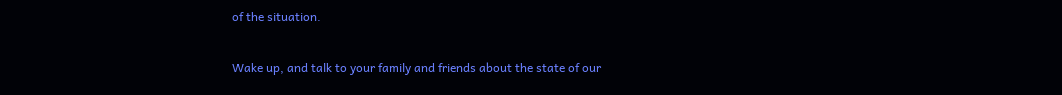of the situation.

Wake up, and talk to your family and friends about the state of our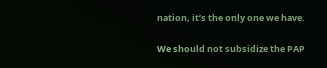nation, it’s the only one we have.

We should not subsidize the PAP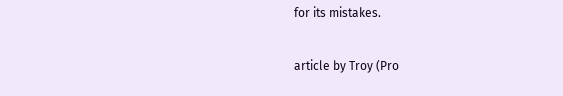for its mistakes.

article by Troy (Pro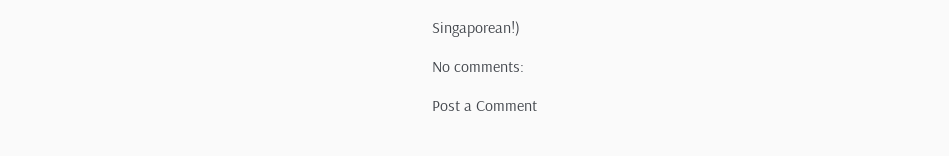Singaporean!)

No comments:

Post a Comment